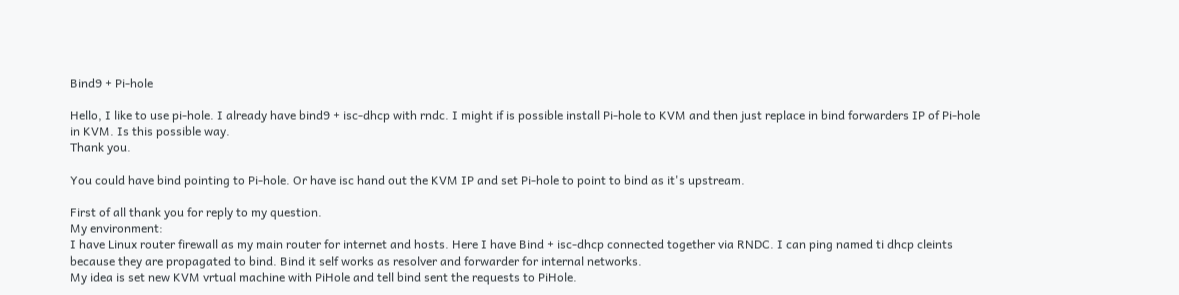Bind9 + Pi-hole

Hello, I like to use pi-hole. I already have bind9 + isc-dhcp with rndc. I might if is possible install Pi-hole to KVM and then just replace in bind forwarders IP of Pi-hole in KVM. Is this possible way.
Thank you.

You could have bind pointing to Pi-hole. Or have isc hand out the KVM IP and set Pi-hole to point to bind as it's upstream.

First of all thank you for reply to my question.
My environment:
I have Linux router firewall as my main router for internet and hosts. Here I have Bind + isc-dhcp connected together via RNDC. I can ping named ti dhcp cleints because they are propagated to bind. Bind it self works as resolver and forwarder for internal networks.
My idea is set new KVM vrtual machine with PiHole and tell bind sent the requests to PiHole.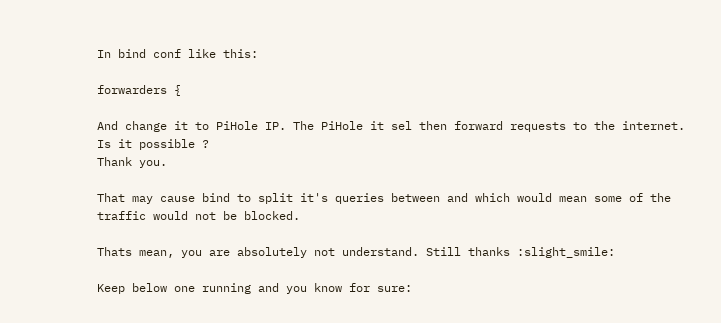In bind conf like this:

forwarders {

And change it to PiHole IP. The PiHole it sel then forward requests to the internet.
Is it possible ?
Thank you.

That may cause bind to split it's queries between and which would mean some of the traffic would not be blocked.

Thats mean, you are absolutely not understand. Still thanks :slight_smile:

Keep below one running and you know for sure: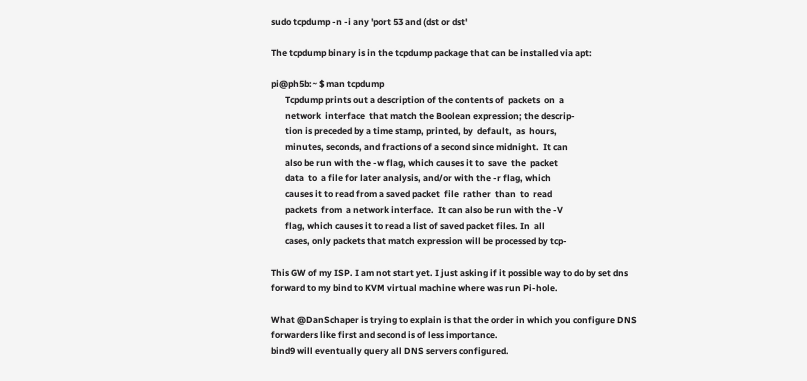sudo tcpdump -n -i any 'port 53 and (dst or dst'

The tcpdump binary is in the tcpdump package that can be installed via apt:

pi@ph5b:~ $ man tcpdump
       Tcpdump prints out a description of the contents of  packets  on  a
       network  interface  that match the Boolean expression; the descrip‐
       tion is preceded by a time stamp, printed, by  default,  as  hours,
       minutes, seconds, and fractions of a second since midnight.  It can
       also be run with the -w flag, which causes it to  save  the  packet
       data  to  a file for later analysis, and/or with the -r flag, which
       causes it to read from a saved packet  file  rather  than  to  read
       packets  from  a network interface.  It can also be run with the -V
       flag, which causes it to read a list of saved packet files. In  all
       cases, only packets that match expression will be processed by tcp‐

This GW of my ISP. I am not start yet. I just asking if it possible way to do by set dns forward to my bind to KVM virtual machine where was run Pi-hole.

What @DanSchaper is trying to explain is that the order in which you configure DNS forwarders like first and second is of less importance.
bind9 will eventually query all DNS servers configured.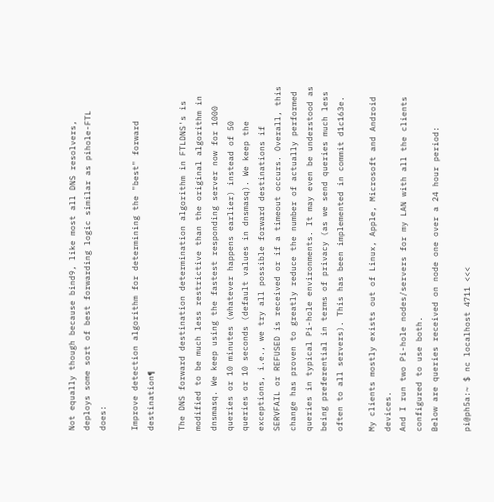Not equally though because bind9, like most all DNS resolvers, deploys some sort of best forwarding logic similar as pihole-FTL does:

Improve detection algorithm for determining the "best" forward destination¶

The DNS forward destination determination algorithm in FTLDNS's is modified to be much less restrictive than the original algorithm in dnsmasq. We keep using the fastest responding server now for 1000 queries or 10 minutes (whatever happens earlier) instead of 50 queries or 10 seconds (default values in dnsmasq). We keep the exceptions, i.e., we try all possible forward destinations if SERVFAIL or REFUSED is received or if a timeout occurs. Overall, this change has proven to greatly reduce the number of actually performed queries in typical Pi-hole environments. It may even be understood as being preferential in terms of privacy (as we send queries much less often to all servers). This has been implemented in commit d1c163e.

My clients mostly exists out of Linux, Apple, Microsoft and Android devices.
And I run two Pi-hole nodes/servers for my LAN with all the clients configured to use both.
Below are queries received on node one over a 24 hour period:

pi@ph5a:~ $ nc localhost 4711 <<<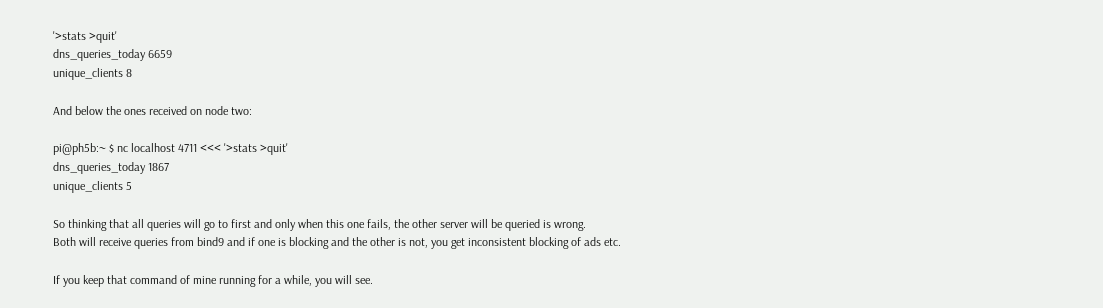'>stats >quit'
dns_queries_today 6659
unique_clients 8

And below the ones received on node two:

pi@ph5b:~ $ nc localhost 4711 <<< '>stats >quit'
dns_queries_today 1867
unique_clients 5

So thinking that all queries will go to first and only when this one fails, the other server will be queried is wrong.
Both will receive queries from bind9 and if one is blocking and the other is not, you get inconsistent blocking of ads etc.

If you keep that command of mine running for a while, you will see.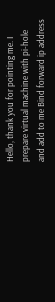Hello, thank you for pointing me. I prepare virtual machine with pi-hole and add to me Bind forward ip address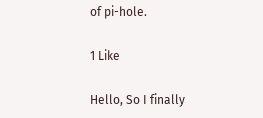of pi-hole.

1 Like

Hello, So I finally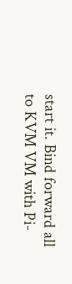start it. Bind forward all to KVM VM with Pi-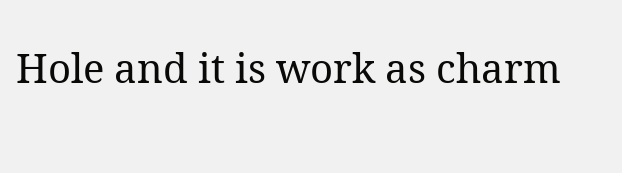Hole and it is work as charm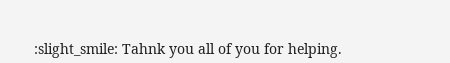:slight_smile: Tahnk you all of you for helping.